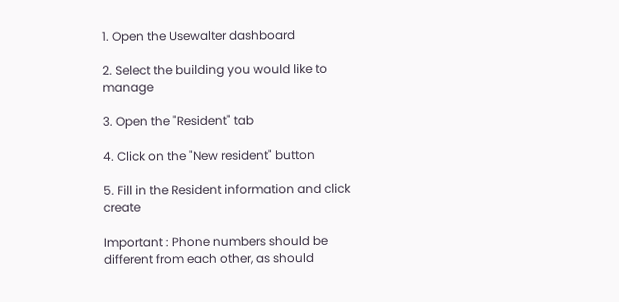1. Open the Usewalter dashboard

2. Select the building you would like to manage

3. Open the "Resident" tab

4. Click on the "New resident" button

5. Fill in the Resident information and click create

Important : Phone numbers should be different from each other, as should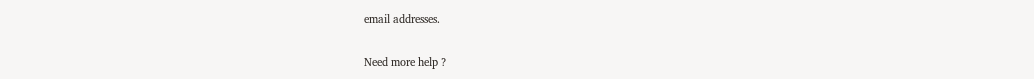email addresses.

Need more help ?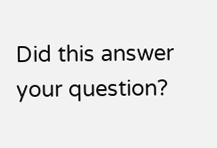Did this answer your question?